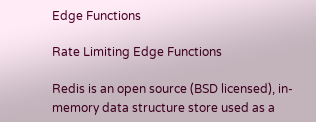Edge Functions

Rate Limiting Edge Functions

Redis is an open source (BSD licensed), in-memory data structure store used as a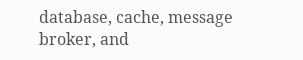database, cache, message broker, and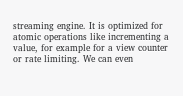streaming engine. It is optimized for atomic operations like incrementing a value, for example for a view counter or rate limiting. We can even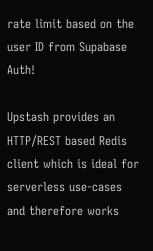rate limit based on the user ID from Supabase Auth!

Upstash provides an HTTP/REST based Redis client which is ideal for serverless use-cases and therefore works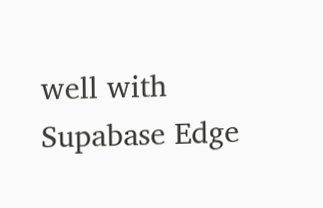well with Supabase Edge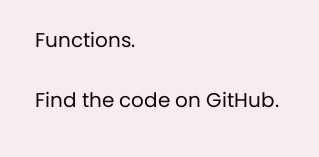Functions.

Find the code on GitHub.